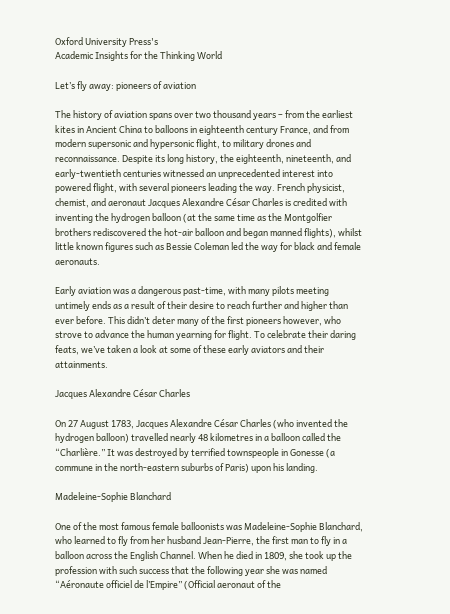Oxford University Press's
Academic Insights for the Thinking World

Let’s fly away: pioneers of aviation

The history of aviation spans over two thousand years – from the earliest kites in Ancient China to balloons in eighteenth century France, and from modern supersonic and hypersonic flight, to military drones and reconnaissance. Despite its long history, the eighteenth, nineteenth, and early-twentieth centuries witnessed an unprecedented interest into powered flight, with several pioneers leading the way. French physicist, chemist, and aeronaut Jacques Alexandre César Charles is credited with inventing the hydrogen balloon (at the same time as the Montgolfier brothers rediscovered the hot-air balloon and began manned flights), whilst little known figures such as Bessie Coleman led the way for black and female aeronauts.

Early aviation was a dangerous past-time, with many pilots meeting untimely ends as a result of their desire to reach further and higher than ever before. This didn’t deter many of the first pioneers however, who strove to advance the human yearning for flight. To celebrate their daring feats, we’ve taken a look at some of these early aviators and their attainments.

Jacques Alexandre César Charles

On 27 August 1783, Jacques Alexandre César Charles (who invented the hydrogen balloon) travelled nearly 48 kilometres in a balloon called the “Charlière.” It was destroyed by terrified townspeople in Gonesse (a commune in the north-eastern suburbs of Paris) upon his landing.

Madeleine-Sophie Blanchard

One of the most famous female balloonists was Madeleine-Sophie Blanchard, who learned to fly from her husband Jean-Pierre, the first man to fly in a balloon across the English Channel. When he died in 1809, she took up the profession with such success that the following year she was named “Aéronaute officiel de l’Empire” (Official aeronaut of the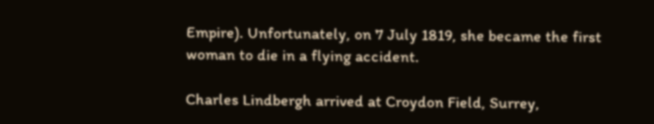Empire). Unfortunately, on 7 July 1819, she became the first woman to die in a flying accident.

Charles Lindbergh arrived at Croydon Field, Surrey,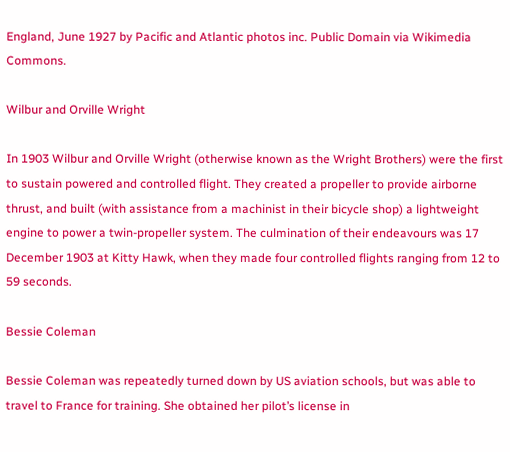England, June 1927 by Pacific and Atlantic photos inc. Public Domain via Wikimedia Commons.

Wilbur and Orville Wright

In 1903 Wilbur and Orville Wright (otherwise known as the Wright Brothers) were the first to sustain powered and controlled flight. They created a propeller to provide airborne thrust, and built (with assistance from a machinist in their bicycle shop) a lightweight engine to power a twin-propeller system. The culmination of their endeavours was 17 December 1903 at Kitty Hawk, when they made four controlled flights ranging from 12 to 59 seconds.

Bessie Coleman

Bessie Coleman was repeatedly turned down by US aviation schools, but was able to travel to France for training. She obtained her pilot’s license in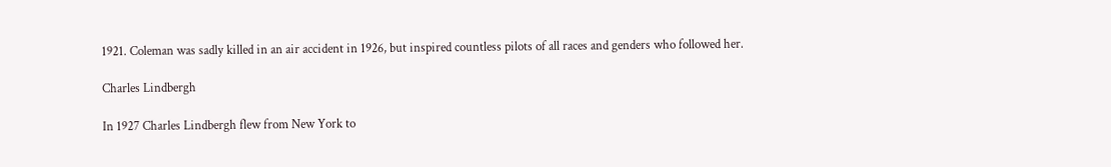1921. Coleman was sadly killed in an air accident in 1926, but inspired countless pilots of all races and genders who followed her.

Charles Lindbergh

In 1927 Charles Lindbergh flew from New York to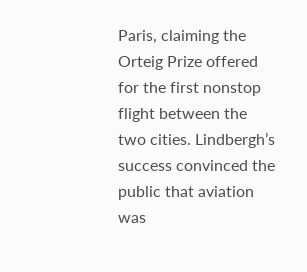Paris, claiming the Orteig Prize offered for the first nonstop flight between the two cities. Lindbergh’s success convinced the public that aviation was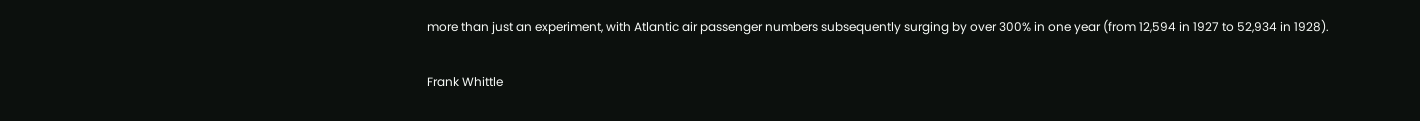more than just an experiment, with Atlantic air passenger numbers subsequently surging by over 300% in one year (from 12,594 in 1927 to 52,934 in 1928).

Frank Whittle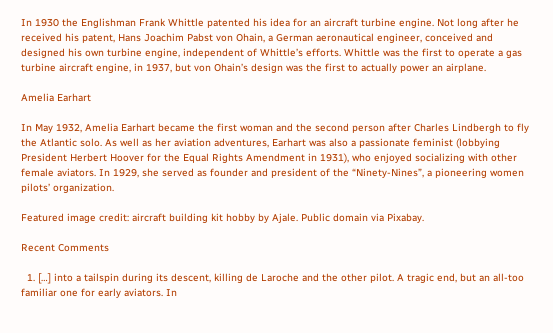In 1930 the Englishman Frank Whittle patented his idea for an aircraft turbine engine. Not long after he received his patent, Hans Joachim Pabst von Ohain, a German aeronautical engineer, conceived and designed his own turbine engine, independent of Whittle’s efforts. Whittle was the first to operate a gas turbine aircraft engine, in 1937, but von Ohain’s design was the first to actually power an airplane.

Amelia Earhart

In May 1932, Amelia Earhart became the first woman and the second person after Charles Lindbergh to fly the Atlantic solo. As well as her aviation adventures, Earhart was also a passionate feminist (lobbying President Herbert Hoover for the Equal Rights Amendment in 1931), who enjoyed socializing with other female aviators. In 1929, she served as founder and president of the “Ninety-Nines”, a pioneering women pilots’ organization.

Featured image credit: aircraft building kit hobby by Ajale. Public domain via Pixabay.

Recent Comments

  1. […] into a tailspin during its descent, killing de Laroche and the other pilot. A tragic end, but an all-too familiar one for early aviators. In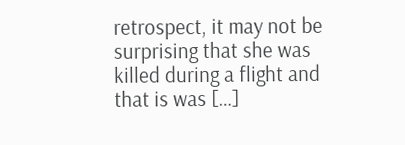retrospect, it may not be surprising that she was killed during a flight and that is was […]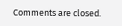Comments are closed.